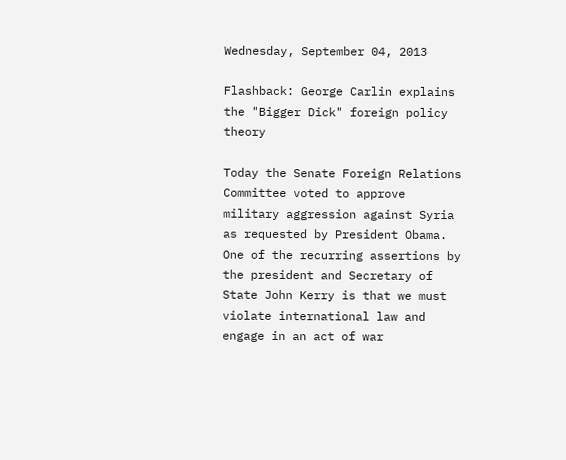Wednesday, September 04, 2013

Flashback: George Carlin explains the "Bigger Dick" foreign policy theory

Today the Senate Foreign Relations Committee voted to approve military aggression against Syria as requested by President Obama.  One of the recurring assertions by the president and Secretary of State John Kerry is that we must violate international law and engage in an act of war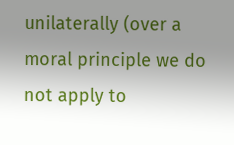unilaterally (over a moral principle we do not apply to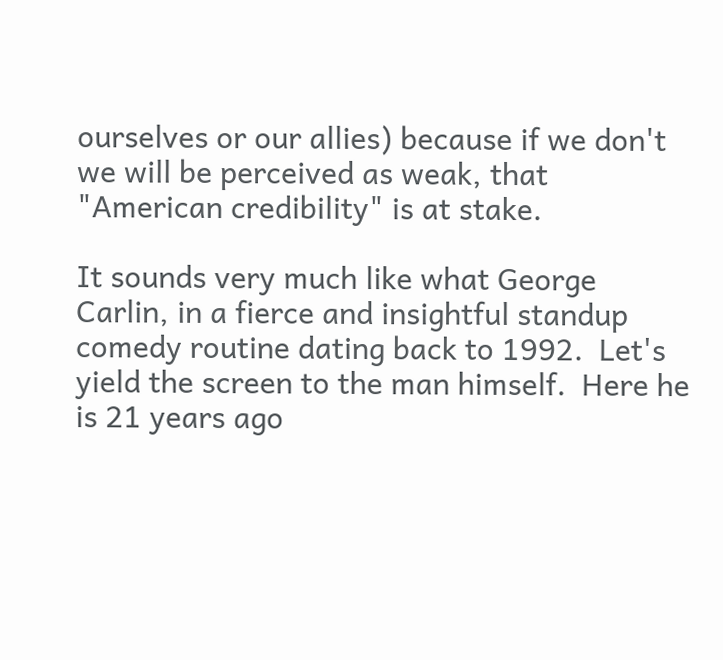ourselves or our allies) because if we don't we will be perceived as weak, that "American credibility" is at stake.

It sounds very much like what George Carlin, in a fierce and insightful standup comedy routine dating back to 1992.  Let's yield the screen to the man himself.  Here he is 21 years ago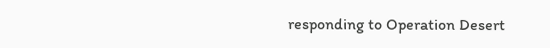responding to Operation Desert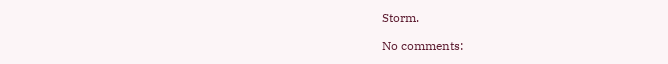Storm.

No comments: